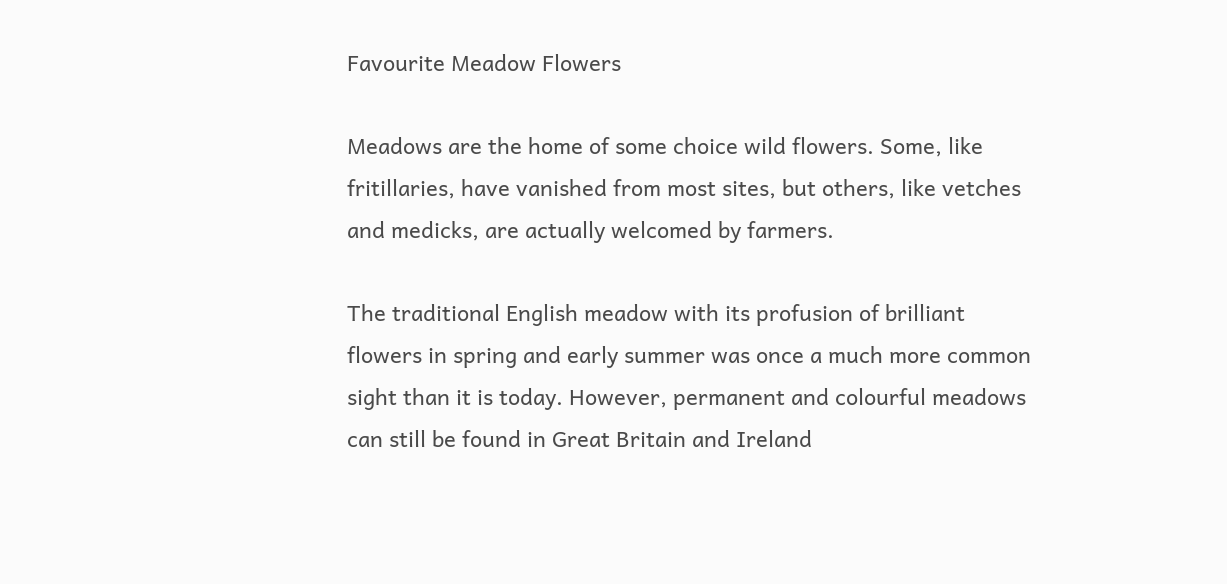Favourite Meadow Flowers

Meadows are the home of some choice wild flowers. Some, like fritillaries, have vanished from most sites, but others, like vetches and medicks, are actually welcomed by farmers.

The traditional English meadow with its profusion of brilliant flowers in spring and early summer was once a much more common sight than it is today. However, permanent and colourful meadows can still be found in Great Britain and Ireland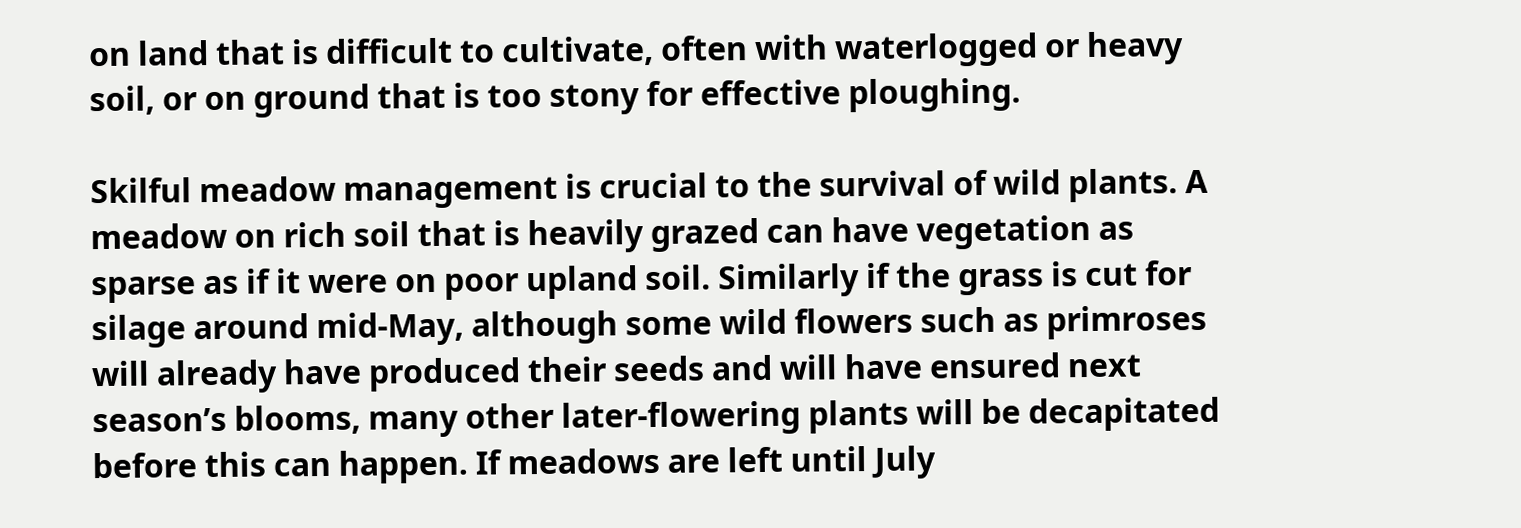on land that is difficult to cultivate, often with waterlogged or heavy soil, or on ground that is too stony for effective ploughing.

Skilful meadow management is crucial to the survival of wild plants. A meadow on rich soil that is heavily grazed can have vegetation as sparse as if it were on poor upland soil. Similarly if the grass is cut for silage around mid-May, although some wild flowers such as primroses will already have produced their seeds and will have ensured next season’s blooms, many other later-flowering plants will be decapitated before this can happen. If meadows are left until July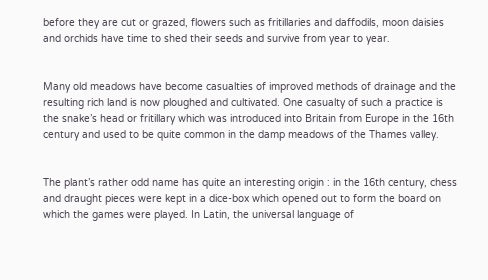before they are cut or grazed, flowers such as fritillaries and daffodils, moon daisies and orchids have time to shed their seeds and survive from year to year.


Many old meadows have become casualties of improved methods of drainage and the resulting rich land is now ploughed and cultivated. One casualty of such a practice is the snake’s head or fritillary which was introduced into Britain from Europe in the 16th century and used to be quite common in the damp meadows of the Thames valley.


The plant’s rather odd name has quite an interesting origin : in the 16th century, chess and draught pieces were kept in a dice-box which opened out to form the board on which the games were played. In Latin, the universal language of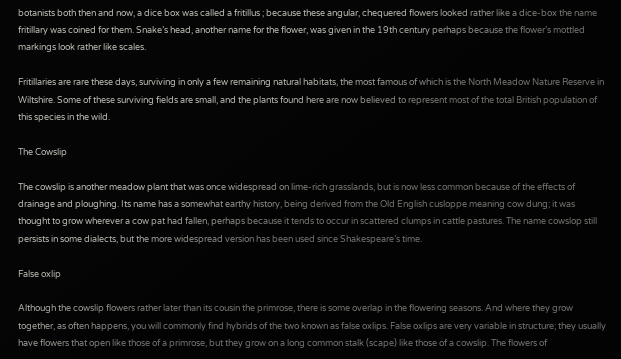botanists both then and now, a dice box was called a fritillus ; because these angular, chequered flowers looked rather like a dice-box the name fritillary was coined for them. Snake’s head, another name for the flower, was given in the 19th century perhaps because the flower’s mottled markings look rather like scales.

Fritillaries are rare these days, surviving in only a few remaining natural habitats, the most famous of which is the North Meadow Nature Reserve in Wiltshire. Some of these surviving fields are small, and the plants found here are now believed to represent most of the total British population of this species in the wild.

The Cowslip

The cowslip is another meadow plant that was once widespread on lime-rich grasslands, but is now less common because of the effects of drainage and ploughing. Its name has a somewhat earthy history, being derived from the Old English cusloppe meaning cow dung; it was thought to grow wherever a cow pat had fallen, perhaps because it tends to occur in scattered clumps in cattle pastures. The name cowslop still persists in some dialects, but the more widespread version has been used since Shakespeare’s time.

False oxlip

Although the cowslip flowers rather later than its cousin the primrose, there is some overlap in the flowering seasons. And where they grow together, as often happens, you will commonly find hybrids of the two known as false oxlips. False oxlips are very variable in structure; they usually have flowers that open like those of a primrose, but they grow on a long common stalk (scape) like those of a cowslip. The flowers of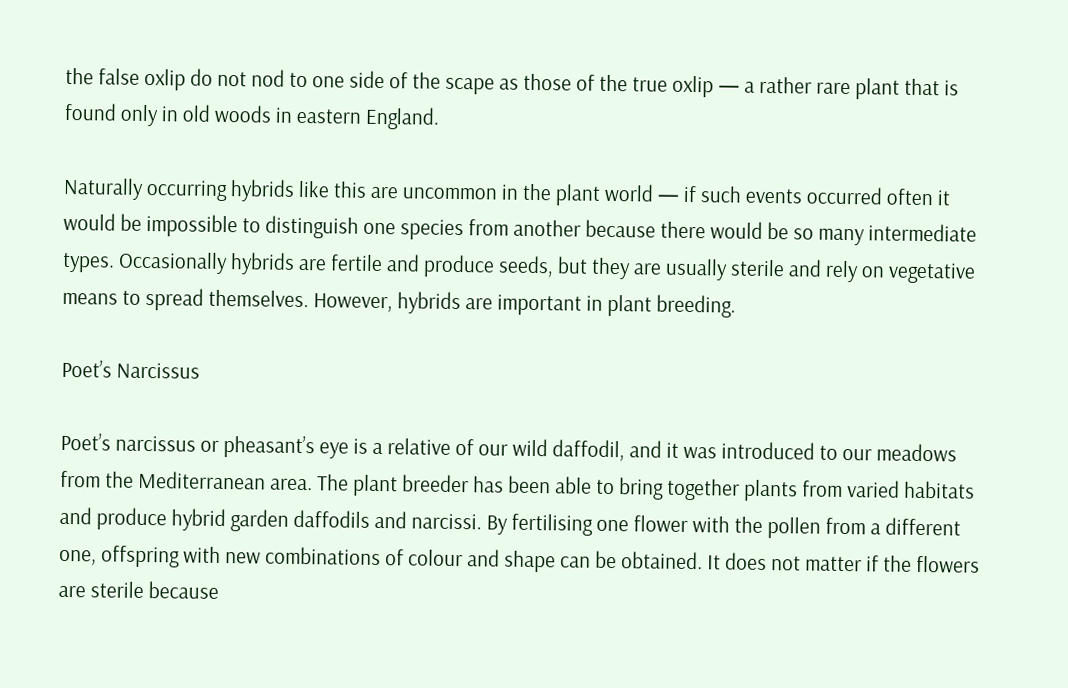the false oxlip do not nod to one side of the scape as those of the true oxlip — a rather rare plant that is found only in old woods in eastern England.

Naturally occurring hybrids like this are uncommon in the plant world — if such events occurred often it would be impossible to distinguish one species from another because there would be so many intermediate types. Occasionally hybrids are fertile and produce seeds, but they are usually sterile and rely on vegetative means to spread themselves. However, hybrids are important in plant breeding.

Poet’s Narcissus

Poet’s narcissus or pheasant’s eye is a relative of our wild daffodil, and it was introduced to our meadows from the Mediterranean area. The plant breeder has been able to bring together plants from varied habitats and produce hybrid garden daffodils and narcissi. By fertilising one flower with the pollen from a different one, offspring with new combinations of colour and shape can be obtained. It does not matter if the flowers are sterile because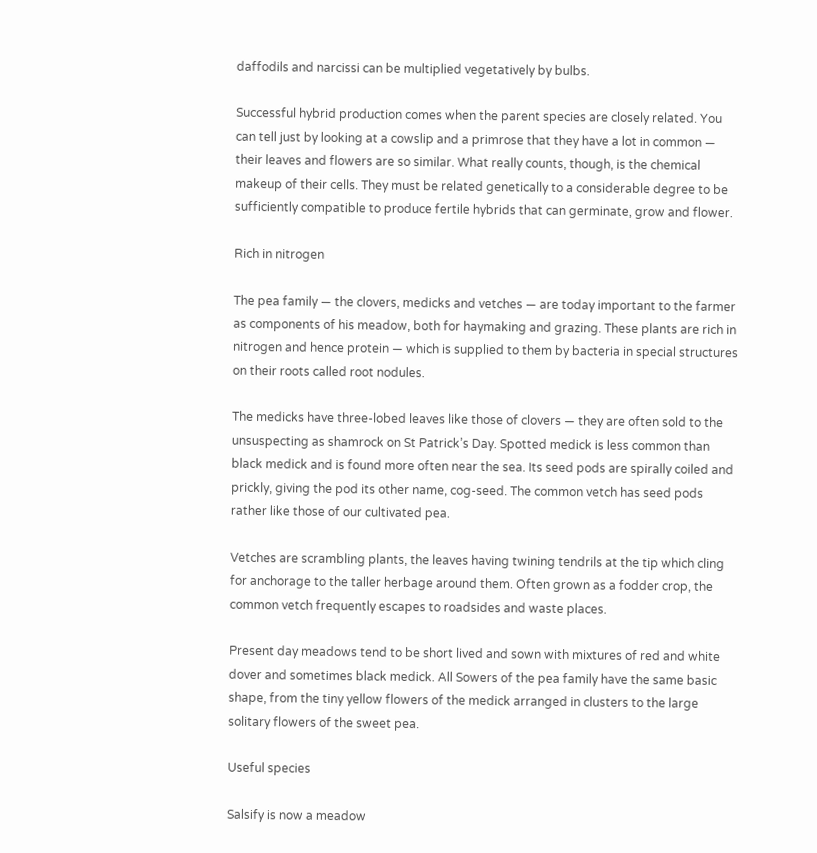daffodils and narcissi can be multiplied vegetatively by bulbs.

Successful hybrid production comes when the parent species are closely related. You can tell just by looking at a cowslip and a primrose that they have a lot in common — their leaves and flowers are so similar. What really counts, though, is the chemical makeup of their cells. They must be related genetically to a considerable degree to be sufficiently compatible to produce fertile hybrids that can germinate, grow and flower.

Rich in nitrogen

The pea family — the clovers, medicks and vetches — are today important to the farmer as components of his meadow, both for haymaking and grazing. These plants are rich in nitrogen and hence protein — which is supplied to them by bacteria in special structures on their roots called root nodules.

The medicks have three-lobed leaves like those of clovers — they are often sold to the unsuspecting as shamrock on St Patrick’s Day. Spotted medick is less common than black medick and is found more often near the sea. Its seed pods are spirally coiled and prickly, giving the pod its other name, cog-seed. The common vetch has seed pods rather like those of our cultivated pea.

Vetches are scrambling plants, the leaves having twining tendrils at the tip which cling for anchorage to the taller herbage around them. Often grown as a fodder crop, the common vetch frequently escapes to roadsides and waste places.

Present day meadows tend to be short lived and sown with mixtures of red and white dover and sometimes black medick. All Sowers of the pea family have the same basic shape, from the tiny yellow flowers of the medick arranged in clusters to the large solitary flowers of the sweet pea.

Useful species

Salsify is now a meadow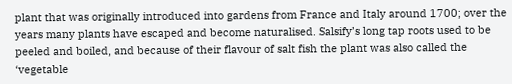plant that was originally introduced into gardens from France and Italy around 1700; over the years many plants have escaped and become naturalised. Salsify’s long tap roots used to be peeled and boiled, and because of their flavour of salt fish the plant was also called the ‘vegetable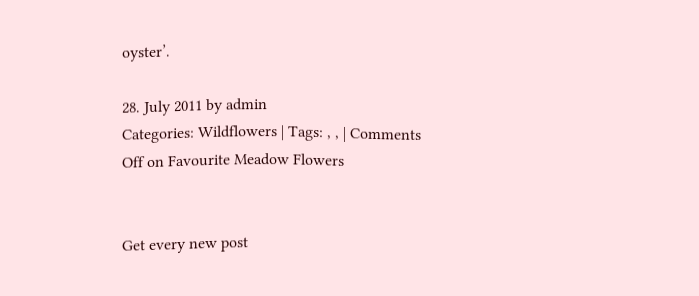oyster’.

28. July 2011 by admin
Categories: Wildflowers | Tags: , , | Comments Off on Favourite Meadow Flowers


Get every new post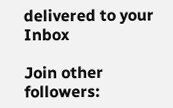delivered to your Inbox

Join other followers: